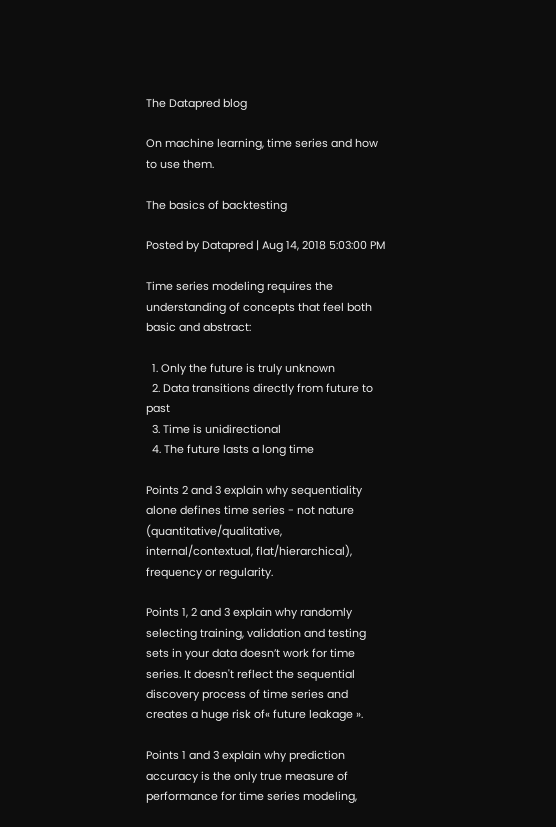The Datapred blog

On machine learning, time series and how to use them.

The basics of backtesting

Posted by Datapred | Aug 14, 2018 5:03:00 PM

Time series modeling requires the understanding of concepts that feel both basic and abstract:

  1. Only the future is truly unknown
  2. Data transitions directly from future to past
  3. Time is unidirectional
  4. The future lasts a long time

Points 2 and 3 explain why sequentiality alone defines time series - not nature (quantitative/qualitative, internal/contextual, flat/hierarchical), frequency or regularity.

Points 1, 2 and 3 explain why randomly selecting training, validation and testing sets in your data doesn’t work for time series. It doesn't reflect the sequential discovery process of time series and creates a huge risk of« future leakage ».

Points 1 and 3 explain why prediction accuracy is the only true measure of performance for time series modeling,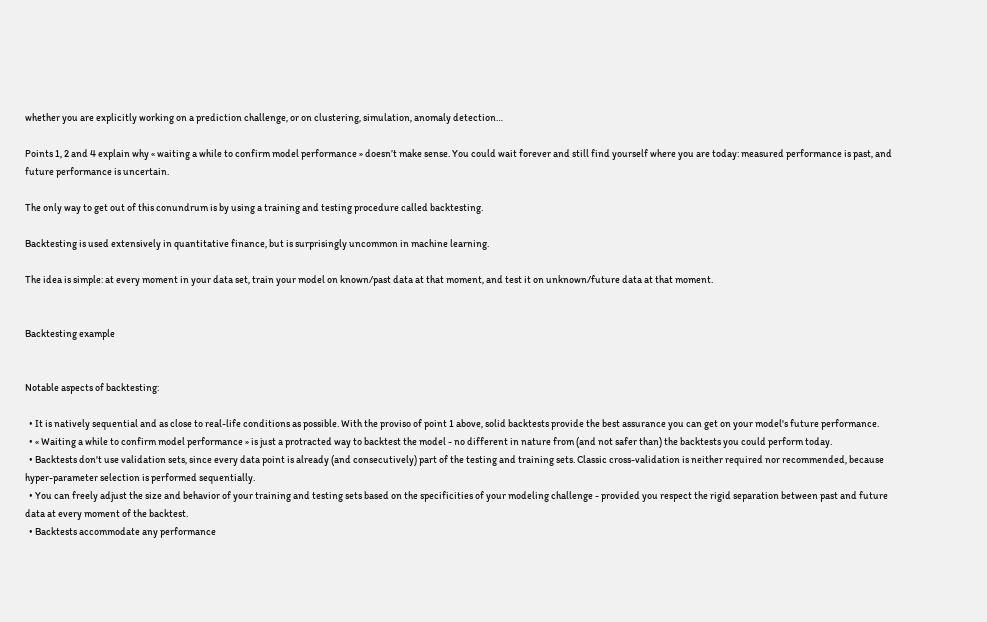whether you are explicitly working on a prediction challenge, or on clustering, simulation, anomaly detection…

Points 1, 2 and 4 explain why « waiting a while to confirm model performance » doesn’t make sense. You could wait forever and still find yourself where you are today: measured performance is past, and future performance is uncertain.

The only way to get out of this conundrum is by using a training and testing procedure called backtesting.

Backtesting is used extensively in quantitative finance, but is surprisingly uncommon in machine learning.

The idea is simple: at every moment in your data set, train your model on known/past data at that moment, and test it on unknown/future data at that moment.


Backtesting example


Notable aspects of backtesting:

  • It is natively sequential and as close to real-life conditions as possible. With the proviso of point 1 above, solid backtests provide the best assurance you can get on your model's future performance.
  • « Waiting a while to confirm model performance » is just a protracted way to backtest the model - no different in nature from (and not safer than) the backtests you could perform today.
  • Backtests don't use validation sets, since every data point is already (and consecutively) part of the testing and training sets. Classic cross-validation is neither required nor recommended, because hyper-parameter selection is performed sequentially.
  • You can freely adjust the size and behavior of your training and testing sets based on the specificities of your modeling challenge - provided you respect the rigid separation between past and future data at every moment of the backtest.
  • Backtests accommodate any performance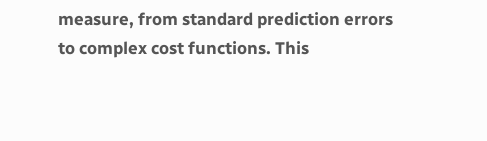measure, from standard prediction errors to complex cost functions. This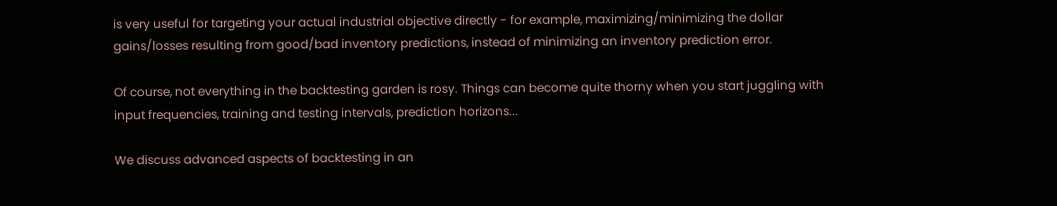is very useful for targeting your actual industrial objective directly - for example, maximizing/minimizing the dollar gains/losses resulting from good/bad inventory predictions, instead of minimizing an inventory prediction error.

Of course, not everything in the backtesting garden is rosy. Things can become quite thorny when you start juggling with input frequencies, training and testing intervals, prediction horizons...

We discuss advanced aspects of backtesting in an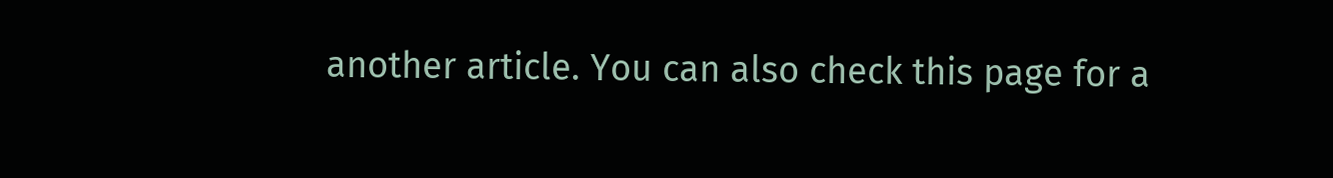another article. You can also check this page for a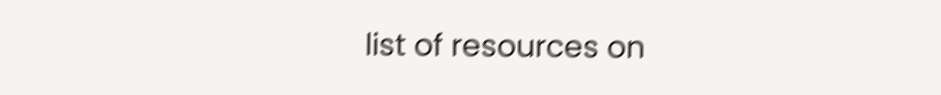list of resources on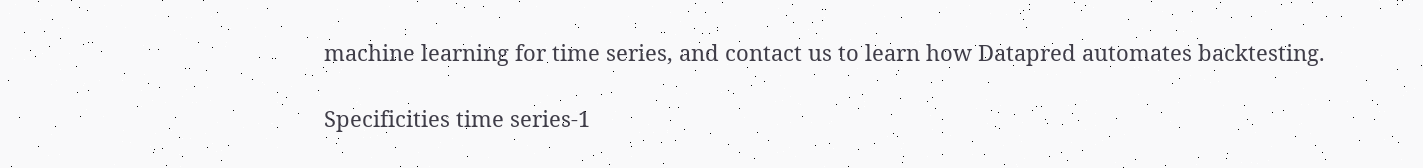machine learning for time series, and contact us to learn how Datapred automates backtesting.

Specificities time series-1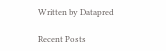Written by Datapred

Recent Posts